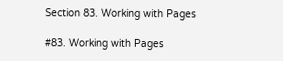Section 83. Working with Pages

#83. Working with Pages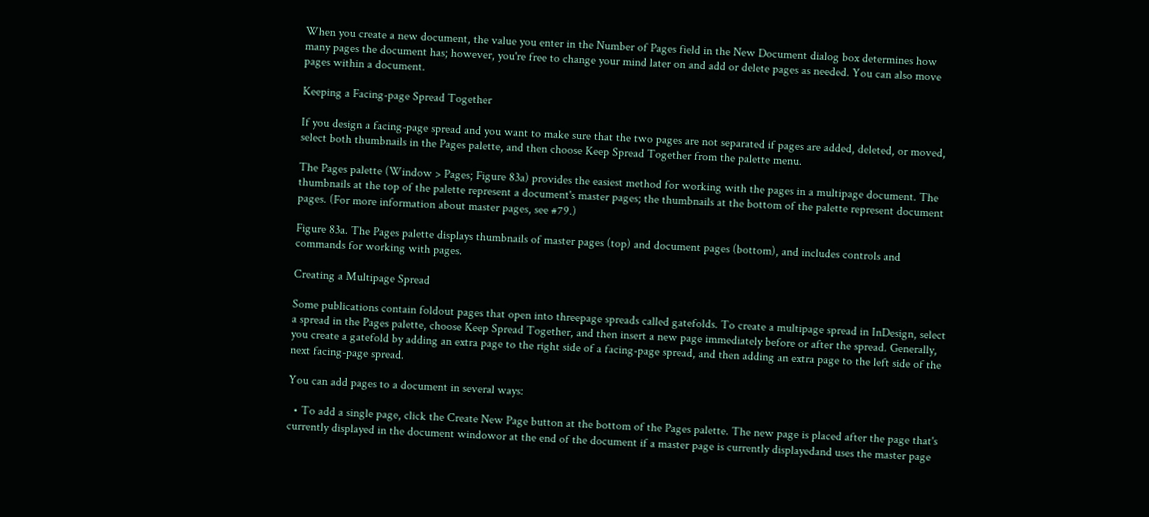When you create a new document, the value you enter in the Number of Pages field in the New Document dialog box determines how many pages the document has; however, you're free to change your mind later on and add or delete pages as needed. You can also move pages within a document.

Keeping a Facing-page Spread Together

If you design a facing-page spread and you want to make sure that the two pages are not separated if pages are added, deleted, or moved, select both thumbnails in the Pages palette, and then choose Keep Spread Together from the palette menu.

The Pages palette (Window > Pages; Figure 83a) provides the easiest method for working with the pages in a multipage document. The thumbnails at the top of the palette represent a document's master pages; the thumbnails at the bottom of the palette represent document pages. (For more information about master pages, see #79.)

Figure 83a. The Pages palette displays thumbnails of master pages (top) and document pages (bottom), and includes controls and commands for working with pages.

Creating a Multipage Spread

Some publications contain foldout pages that open into threepage spreads called gatefolds. To create a multipage spread in InDesign, select a spread in the Pages palette, choose Keep Spread Together, and then insert a new page immediately before or after the spread. Generally, you create a gatefold by adding an extra page to the right side of a facing-page spread, and then adding an extra page to the left side of the next facing-page spread.

You can add pages to a document in several ways:

  • To add a single page, click the Create New Page button at the bottom of the Pages palette. The new page is placed after the page that's currently displayed in the document windowor at the end of the document if a master page is currently displayedand uses the master page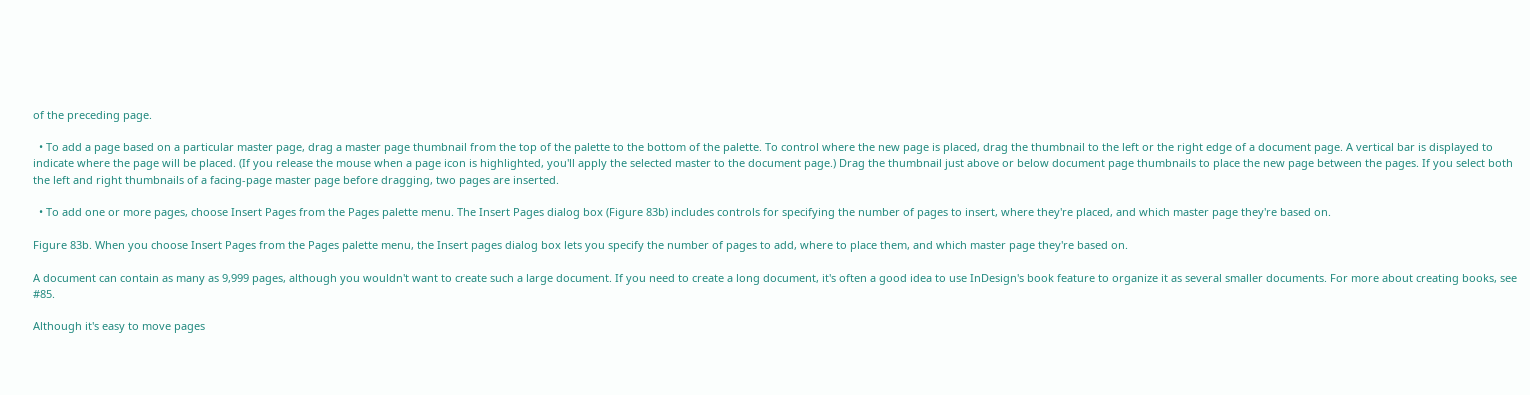of the preceding page.

  • To add a page based on a particular master page, drag a master page thumbnail from the top of the palette to the bottom of the palette. To control where the new page is placed, drag the thumbnail to the left or the right edge of a document page. A vertical bar is displayed to indicate where the page will be placed. (If you release the mouse when a page icon is highlighted, you'll apply the selected master to the document page.) Drag the thumbnail just above or below document page thumbnails to place the new page between the pages. If you select both the left and right thumbnails of a facing-page master page before dragging, two pages are inserted.

  • To add one or more pages, choose Insert Pages from the Pages palette menu. The Insert Pages dialog box (Figure 83b) includes controls for specifying the number of pages to insert, where they're placed, and which master page they're based on.

Figure 83b. When you choose Insert Pages from the Pages palette menu, the Insert pages dialog box lets you specify the number of pages to add, where to place them, and which master page they're based on.

A document can contain as many as 9,999 pages, although you wouldn't want to create such a large document. If you need to create a long document, it's often a good idea to use InDesign's book feature to organize it as several smaller documents. For more about creating books, see #85.

Although it's easy to move pages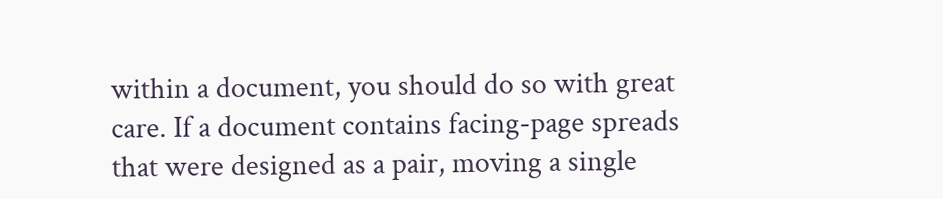within a document, you should do so with great care. If a document contains facing-page spreads that were designed as a pair, moving a single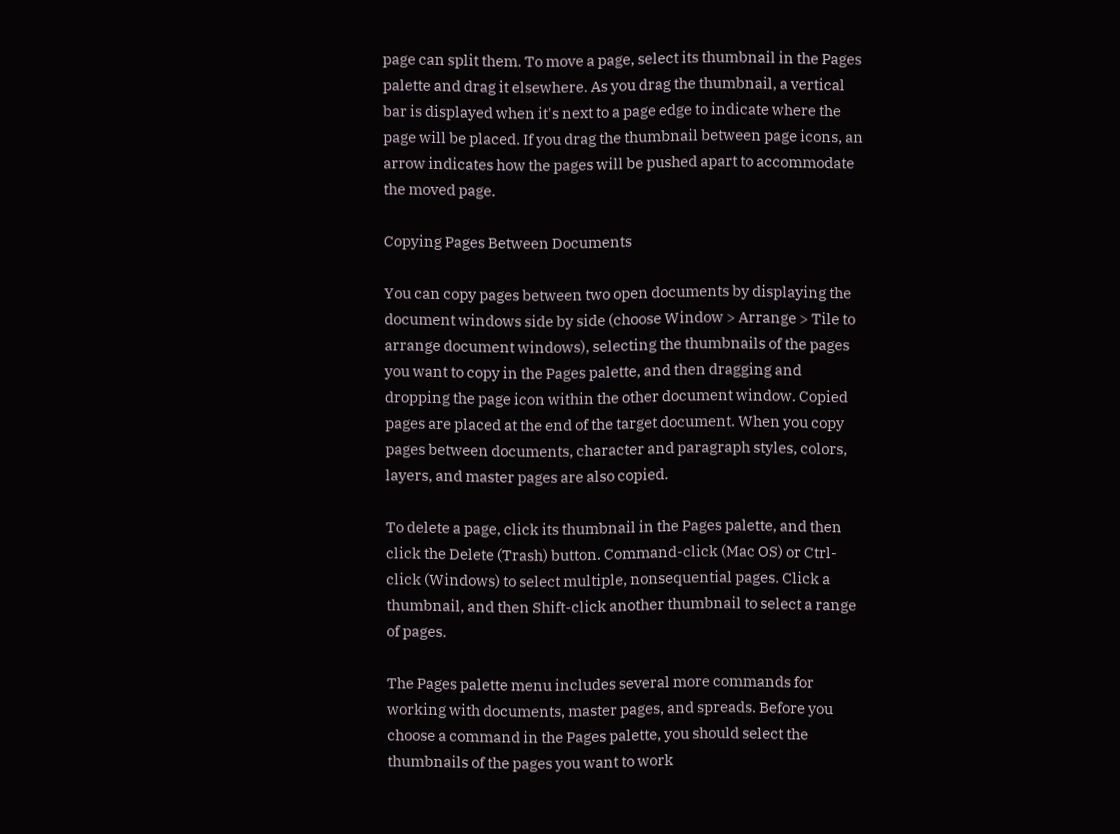page can split them. To move a page, select its thumbnail in the Pages palette and drag it elsewhere. As you drag the thumbnail, a vertical bar is displayed when it's next to a page edge to indicate where the page will be placed. If you drag the thumbnail between page icons, an arrow indicates how the pages will be pushed apart to accommodate the moved page.

Copying Pages Between Documents

You can copy pages between two open documents by displaying the document windows side by side (choose Window > Arrange > Tile to arrange document windows), selecting the thumbnails of the pages you want to copy in the Pages palette, and then dragging and dropping the page icon within the other document window. Copied pages are placed at the end of the target document. When you copy pages between documents, character and paragraph styles, colors, layers, and master pages are also copied.

To delete a page, click its thumbnail in the Pages palette, and then click the Delete (Trash) button. Command-click (Mac OS) or Ctrl-click (Windows) to select multiple, nonsequential pages. Click a thumbnail, and then Shift-click another thumbnail to select a range of pages.

The Pages palette menu includes several more commands for working with documents, master pages, and spreads. Before you choose a command in the Pages palette, you should select the thumbnails of the pages you want to work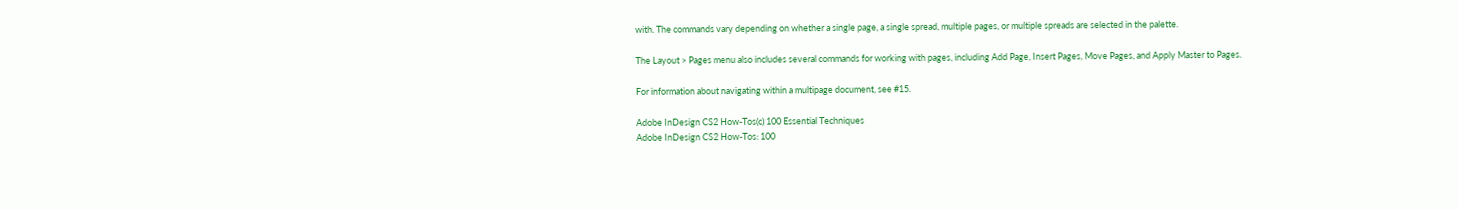with. The commands vary depending on whether a single page, a single spread, multiple pages, or multiple spreads are selected in the palette.

The Layout > Pages menu also includes several commands for working with pages, including Add Page, Insert Pages, Move Pages, and Apply Master to Pages.

For information about navigating within a multipage document, see #15.

Adobe InDesign CS2 How-Tos(c) 100 Essential Techniques
Adobe InDesign CS2 How-Tos: 100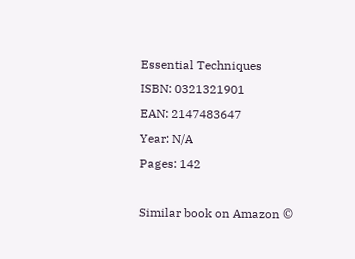Essential Techniques
ISBN: 0321321901
EAN: 2147483647
Year: N/A
Pages: 142

Similar book on Amazon ©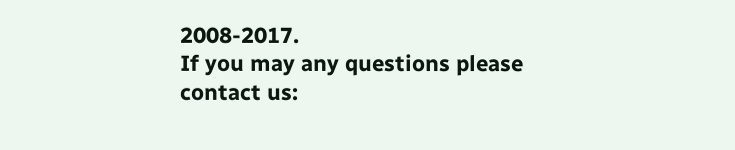2008-2017.
If you may any questions please contact us: